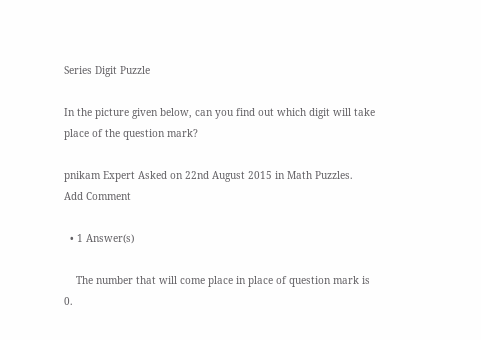Series Digit Puzzle

In the picture given below, can you find out which digit will take place of the question mark?

pnikam Expert Asked on 22nd August 2015 in Math Puzzles.
Add Comment

  • 1 Answer(s)

    The number that will come place in place of question mark is 0.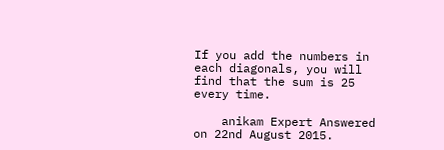If you add the numbers in each diagonals, you will find that the sum is 25 every time.

    anikam Expert Answered on 22nd August 2015.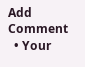Add Comment
  • Your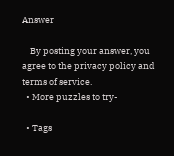Answer

    By posting your answer, you agree to the privacy policy and terms of service.
  • More puzzles to try-

  • Tags